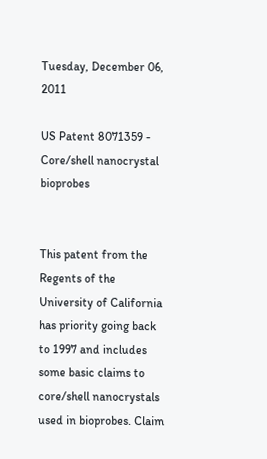Tuesday, December 06, 2011

US Patent 8071359 - Core/shell nanocrystal bioprobes


This patent from the Regents of the University of California has priority going back to 1997 and includes some basic claims to core/shell nanocrystals used in bioprobes. Claim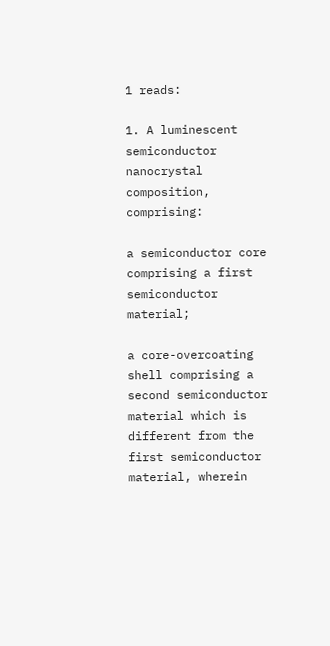1 reads:

1. A luminescent semiconductor nanocrystal composition, comprising:

a semiconductor core comprising a first semiconductor material;

a core-overcoating shell comprising a second semiconductor material which is different from the first semiconductor material, wherein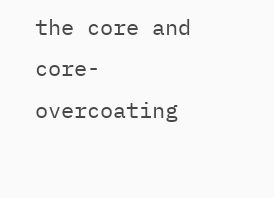the core and core-overcoating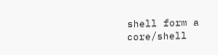shell form a core/shell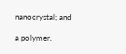nanocrystal; and

a polymer.